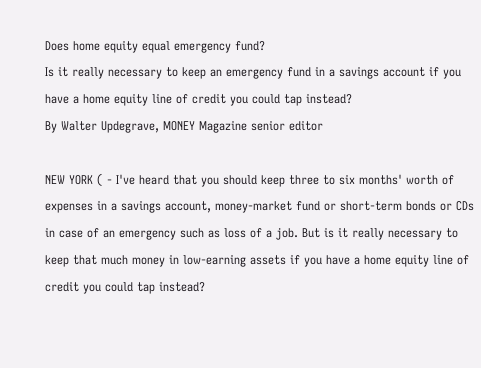Does home equity equal emergency fund?
Is it really necessary to keep an emergency fund in a savings account if you have a home equity line of credit you could tap instead?
By Walter Updegrave, MONEY Magazine senior editor

NEW YORK ( - I've heard that you should keep three to six months' worth of expenses in a savings account, money-market fund or short-term bonds or CDs in case of an emergency such as loss of a job. But is it really necessary to keep that much money in low-earning assets if you have a home equity line of credit you could tap instead?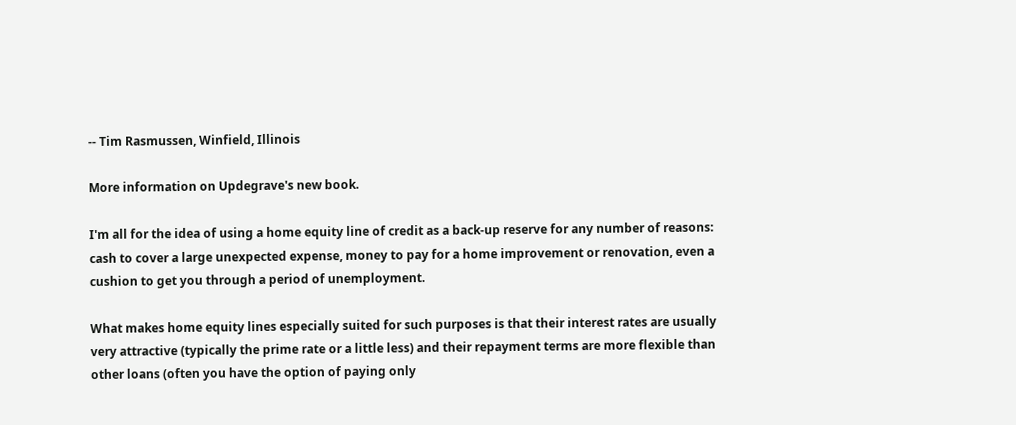-- Tim Rasmussen, Winfield, Illinois

More information on Updegrave's new book.

I'm all for the idea of using a home equity line of credit as a back-up reserve for any number of reasons: cash to cover a large unexpected expense, money to pay for a home improvement or renovation, even a cushion to get you through a period of unemployment.

What makes home equity lines especially suited for such purposes is that their interest rates are usually very attractive (typically the prime rate or a little less) and their repayment terms are more flexible than other loans (often you have the option of paying only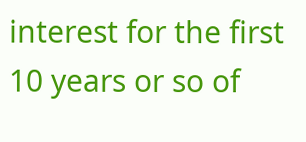interest for the first 10 years or so of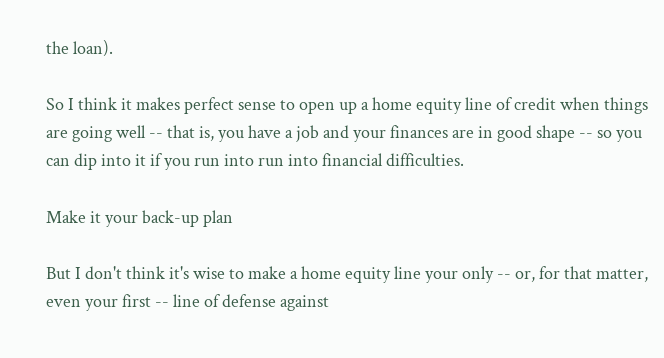the loan).

So I think it makes perfect sense to open up a home equity line of credit when things are going well -- that is, you have a job and your finances are in good shape -- so you can dip into it if you run into run into financial difficulties.

Make it your back-up plan

But I don't think it's wise to make a home equity line your only -- or, for that matter, even your first -- line of defense against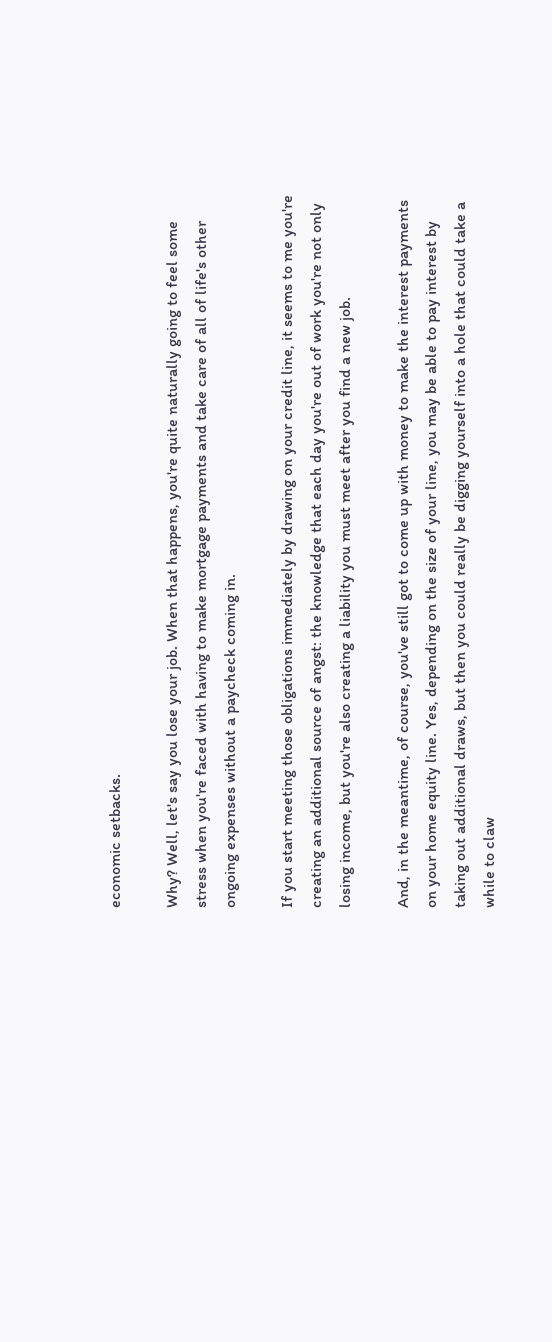economic setbacks.

Why? Well, let's say you lose your job. When that happens, you're quite naturally going to feel some stress when you're faced with having to make mortgage payments and take care of all of life's other ongoing expenses without a paycheck coming in.

If you start meeting those obligations immediately by drawing on your credit line, it seems to me you're creating an additional source of angst: the knowledge that each day you're out of work you're not only losing income, but you're also creating a liability you must meet after you find a new job.

And, in the meantime, of course, you've still got to come up with money to make the interest payments on your home equity line. Yes, depending on the size of your line, you may be able to pay interest by taking out additional draws, but then you could really be digging yourself into a hole that could take a while to claw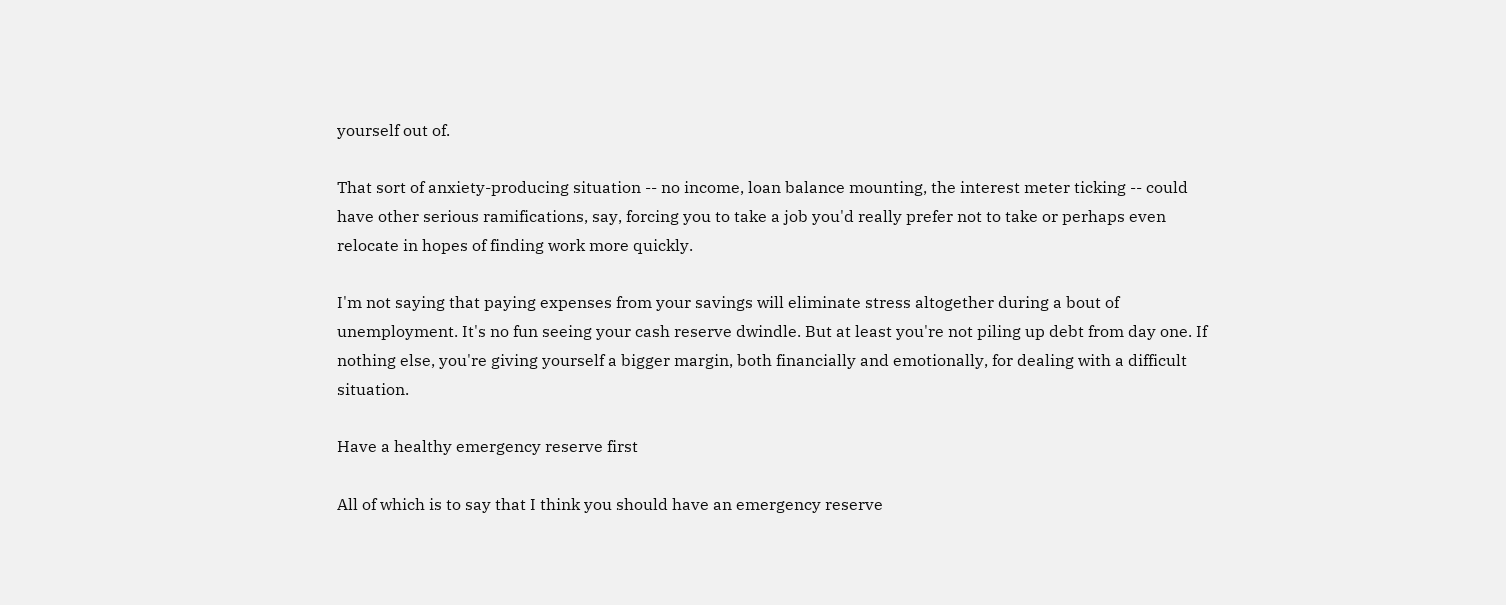yourself out of.

That sort of anxiety-producing situation -- no income, loan balance mounting, the interest meter ticking -- could have other serious ramifications, say, forcing you to take a job you'd really prefer not to take or perhaps even relocate in hopes of finding work more quickly.

I'm not saying that paying expenses from your savings will eliminate stress altogether during a bout of unemployment. It's no fun seeing your cash reserve dwindle. But at least you're not piling up debt from day one. If nothing else, you're giving yourself a bigger margin, both financially and emotionally, for dealing with a difficult situation.

Have a healthy emergency reserve first

All of which is to say that I think you should have an emergency reserve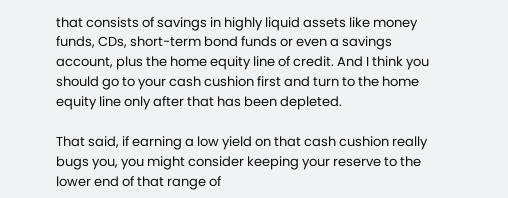that consists of savings in highly liquid assets like money funds, CDs, short-term bond funds or even a savings account, plus the home equity line of credit. And I think you should go to your cash cushion first and turn to the home equity line only after that has been depleted.

That said, if earning a low yield on that cash cushion really bugs you, you might consider keeping your reserve to the lower end of that range of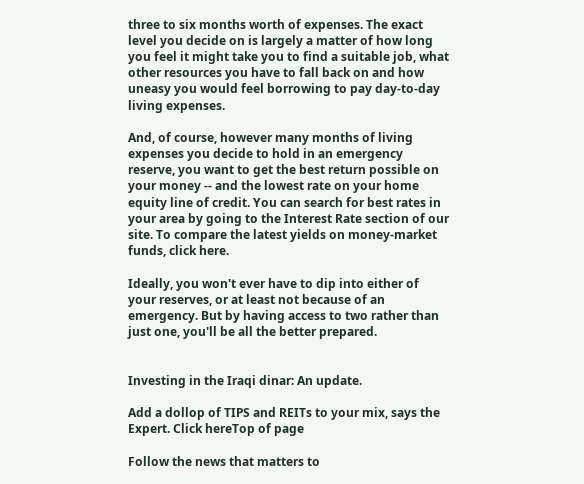three to six months worth of expenses. The exact level you decide on is largely a matter of how long you feel it might take you to find a suitable job, what other resources you have to fall back on and how uneasy you would feel borrowing to pay day-to-day living expenses.

And, of course, however many months of living expenses you decide to hold in an emergency reserve, you want to get the best return possible on your money -- and the lowest rate on your home equity line of credit. You can search for best rates in your area by going to the Interest Rate section of our site. To compare the latest yields on money-market funds, click here.

Ideally, you won't ever have to dip into either of your reserves, or at least not because of an emergency. But by having access to two rather than just one, you'll be all the better prepared.


Investing in the Iraqi dinar: An update.

Add a dollop of TIPS and REITs to your mix, says the Expert. Click hereTop of page

Follow the news that matters to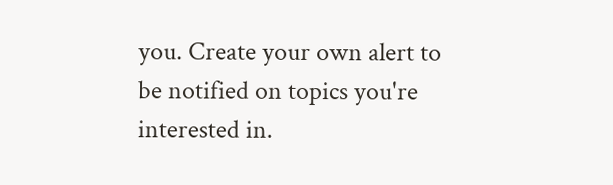you. Create your own alert to be notified on topics you're interested in.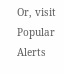Or, visit Popular Alerts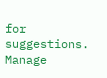for suggestions.
Manage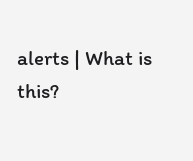alerts | What is this?